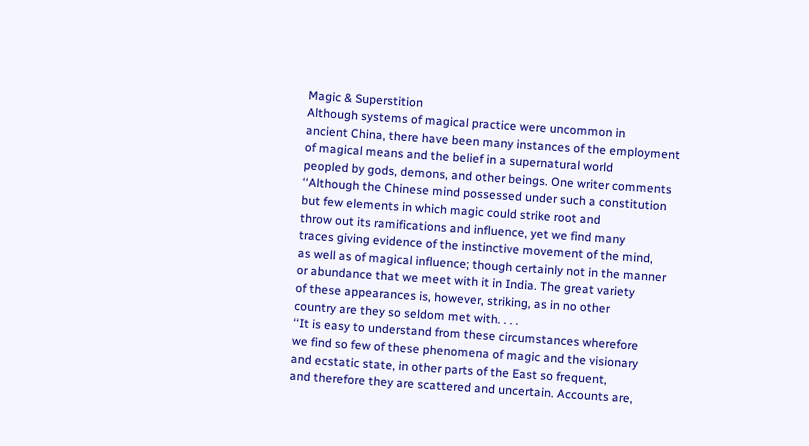Magic & Superstition
Although systems of magical practice were uncommon in
ancient China, there have been many instances of the employment
of magical means and the belief in a supernatural world
peopled by gods, demons, and other beings. One writer comments
‘‘Although the Chinese mind possessed under such a constitution
but few elements in which magic could strike root and
throw out its ramifications and influence, yet we find many
traces giving evidence of the instinctive movement of the mind,
as well as of magical influence; though certainly not in the manner
or abundance that we meet with it in India. The great variety
of these appearances is, however, striking, as in no other
country are they so seldom met with. . . .
‘‘It is easy to understand from these circumstances wherefore
we find so few of these phenomena of magic and the visionary
and ecstatic state, in other parts of the East so frequent,
and therefore they are scattered and uncertain. Accounts are,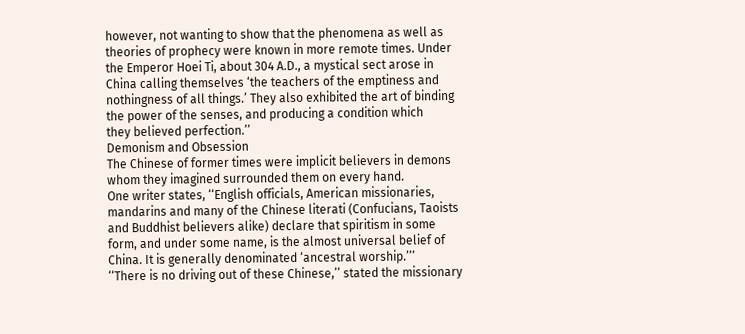however, not wanting to show that the phenomena as well as
theories of prophecy were known in more remote times. Under
the Emperor Hoei Ti, about 304 A.D., a mystical sect arose in
China calling themselves ‘the teachers of the emptiness and
nothingness of all things.’ They also exhibited the art of binding
the power of the senses, and producing a condition which
they believed perfection.’’
Demonism and Obsession
The Chinese of former times were implicit believers in demons
whom they imagined surrounded them on every hand.
One writer states, ‘‘English officials, American missionaries,
mandarins and many of the Chinese literati (Confucians, Taoists
and Buddhist believers alike) declare that spiritism in some
form, and under some name, is the almost universal belief of
China. It is generally denominated ‘ancestral worship.’’’
‘‘There is no driving out of these Chinese,’’ stated the missionary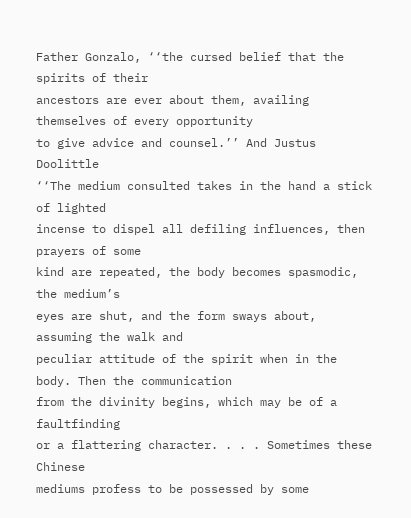Father Gonzalo, ‘‘the cursed belief that the spirits of their
ancestors are ever about them, availing themselves of every opportunity
to give advice and counsel.’’ And Justus Doolittle
‘‘The medium consulted takes in the hand a stick of lighted
incense to dispel all defiling influences, then prayers of some
kind are repeated, the body becomes spasmodic, the medium’s
eyes are shut, and the form sways about, assuming the walk and
peculiar attitude of the spirit when in the body. Then the communication
from the divinity begins, which may be of a faultfinding
or a flattering character. . . . Sometimes these Chinese
mediums profess to be possessed by some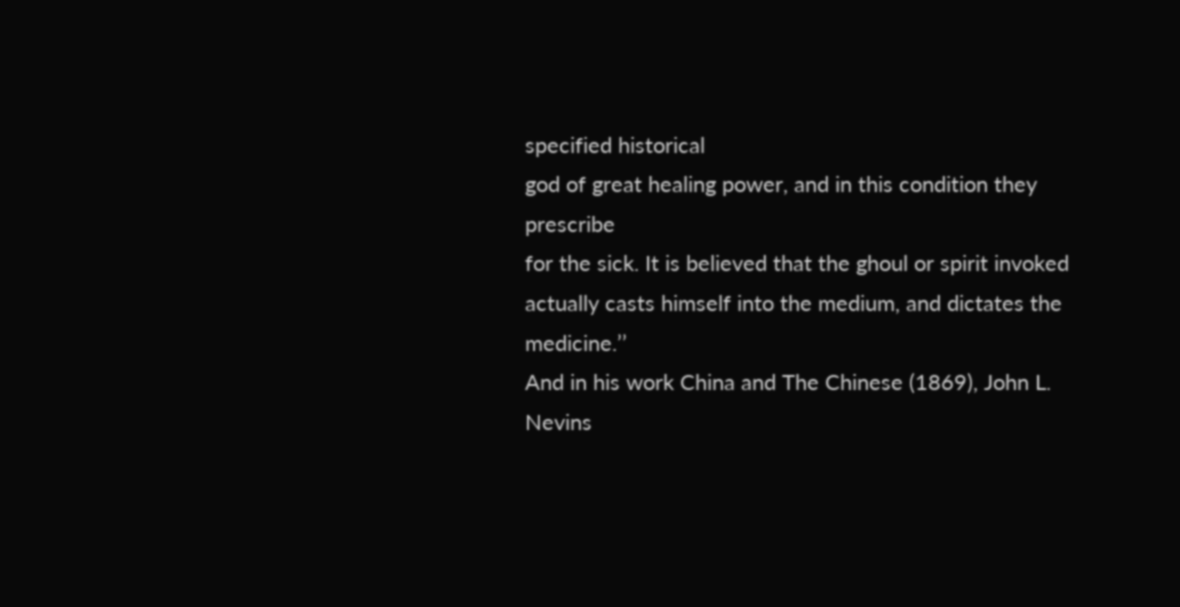specified historical
god of great healing power, and in this condition they prescribe
for the sick. It is believed that the ghoul or spirit invoked
actually casts himself into the medium, and dictates the medicine.’’
And in his work China and The Chinese (1869), John L. Nevins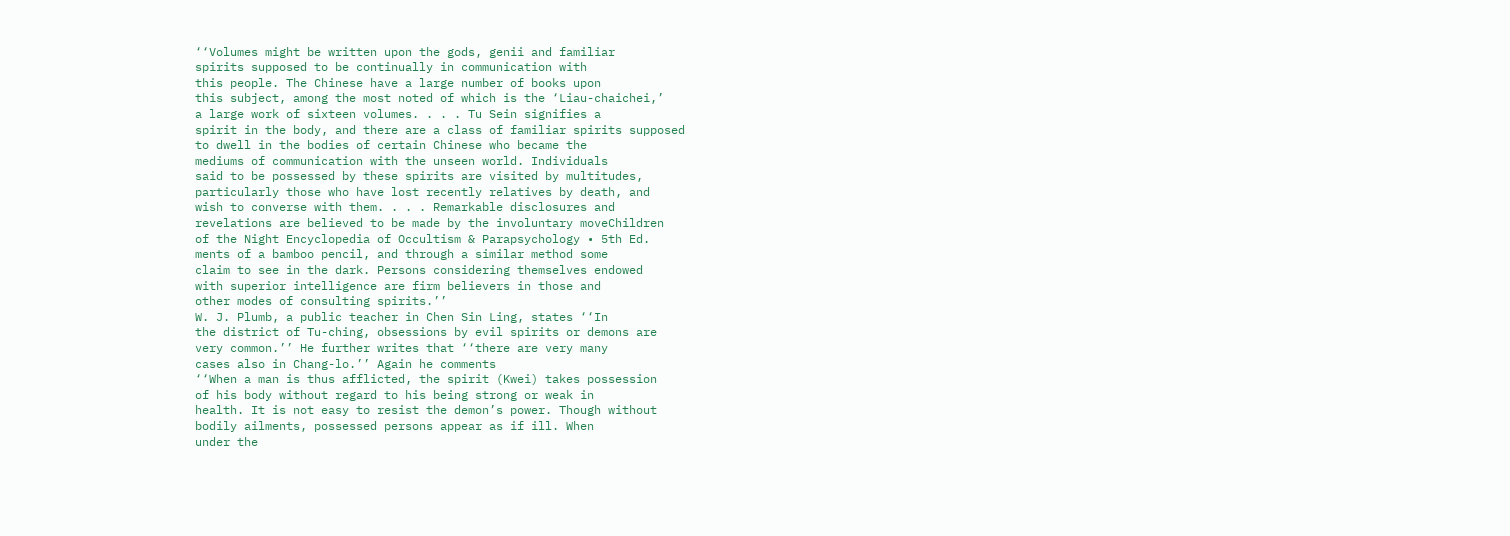‘‘Volumes might be written upon the gods, genii and familiar
spirits supposed to be continually in communication with
this people. The Chinese have a large number of books upon
this subject, among the most noted of which is the ‘Liau-chaichei,’
a large work of sixteen volumes. . . . Tu Sein signifies a
spirit in the body, and there are a class of familiar spirits supposed
to dwell in the bodies of certain Chinese who became the
mediums of communication with the unseen world. Individuals
said to be possessed by these spirits are visited by multitudes,
particularly those who have lost recently relatives by death, and
wish to converse with them. . . . Remarkable disclosures and
revelations are believed to be made by the involuntary moveChildren
of the Night Encyclopedia of Occultism & Parapsychology • 5th Ed.
ments of a bamboo pencil, and through a similar method some
claim to see in the dark. Persons considering themselves endowed
with superior intelligence are firm believers in those and
other modes of consulting spirits.’’
W. J. Plumb, a public teacher in Chen Sin Ling, states ‘‘In
the district of Tu-ching, obsessions by evil spirits or demons are
very common.’’ He further writes that ‘‘there are very many
cases also in Chang-lo.’’ Again he comments
‘‘When a man is thus afflicted, the spirit (Kwei) takes possession
of his body without regard to his being strong or weak in
health. It is not easy to resist the demon’s power. Though without
bodily ailments, possessed persons appear as if ill. When
under the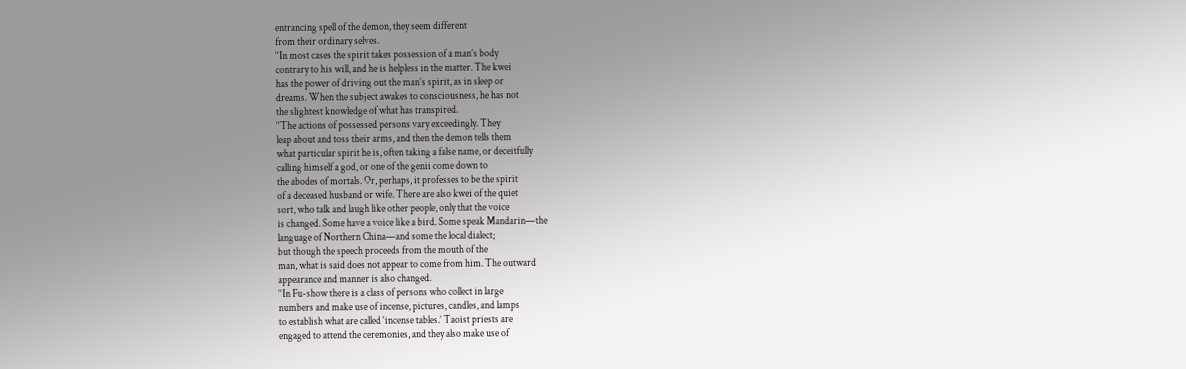entrancing spell of the demon, they seem different
from their ordinary selves.
‘‘In most cases the spirit takes possession of a man’s body
contrary to his will, and he is helpless in the matter. The kwei
has the power of driving out the man’s spirit, as in sleep or
dreams. When the subject awakes to consciousness, he has not
the slightest knowledge of what has transpired.
‘‘The actions of possessed persons vary exceedingly. They
leap about and toss their arms, and then the demon tells them
what particular spirit he is, often taking a false name, or deceitfully
calling himself a god, or one of the genii come down to
the abodes of mortals. Or, perhaps, it professes to be the spirit
of a deceased husband or wife. There are also kwei of the quiet
sort, who talk and laugh like other people, only that the voice
is changed. Some have a voice like a bird. Some speak Mandarin—the
language of Northern China—and some the local dialect;
but though the speech proceeds from the mouth of the
man, what is said does not appear to come from him. The outward
appearance and manner is also changed.
‘‘In Fu-show there is a class of persons who collect in large
numbers and make use of incense, pictures, candles, and lamps
to establish what are called ‘incense tables.’ Taoist priests are
engaged to attend the ceremonies, and they also make use of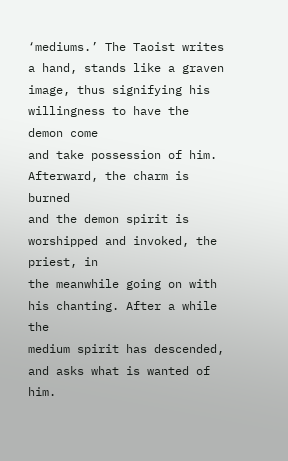‘mediums.’ The Taoist writes a hand, stands like a graven
image, thus signifying his willingness to have the demon come
and take possession of him. Afterward, the charm is burned
and the demon spirit is worshipped and invoked, the priest, in
the meanwhile going on with his chanting. After a while the
medium spirit has descended, and asks what is wanted of him.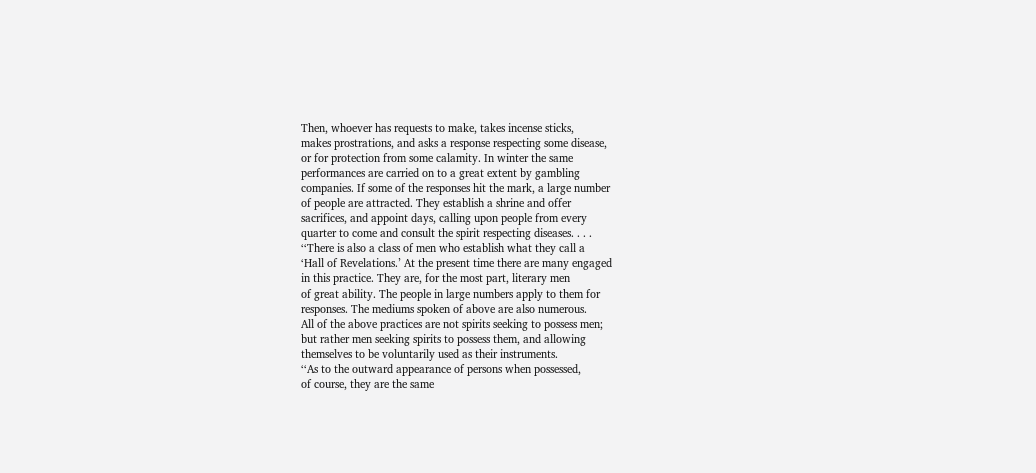Then, whoever has requests to make, takes incense sticks,
makes prostrations, and asks a response respecting some disease,
or for protection from some calamity. In winter the same
performances are carried on to a great extent by gambling
companies. If some of the responses hit the mark, a large number
of people are attracted. They establish a shrine and offer
sacrifices, and appoint days, calling upon people from every
quarter to come and consult the spirit respecting diseases. . . .
‘‘There is also a class of men who establish what they call a
‘Hall of Revelations.’ At the present time there are many engaged
in this practice. They are, for the most part, literary men
of great ability. The people in large numbers apply to them for
responses. The mediums spoken of above are also numerous.
All of the above practices are not spirits seeking to possess men;
but rather men seeking spirits to possess them, and allowing
themselves to be voluntarily used as their instruments.
‘‘As to the outward appearance of persons when possessed,
of course, they are the same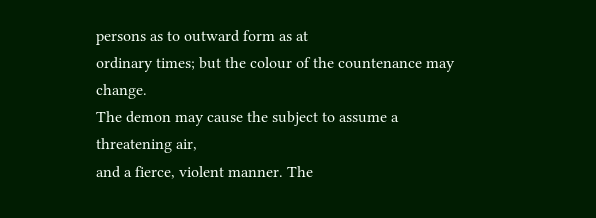persons as to outward form as at
ordinary times; but the colour of the countenance may change.
The demon may cause the subject to assume a threatening air,
and a fierce, violent manner. The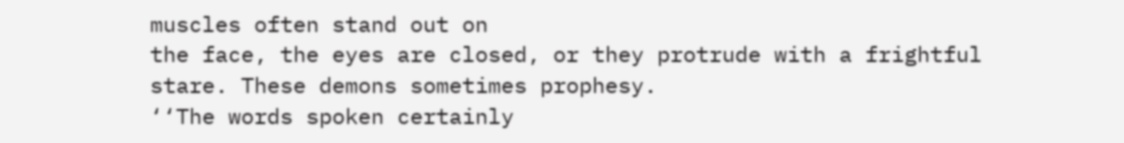muscles often stand out on
the face, the eyes are closed, or they protrude with a frightful
stare. These demons sometimes prophesy.
‘‘The words spoken certainly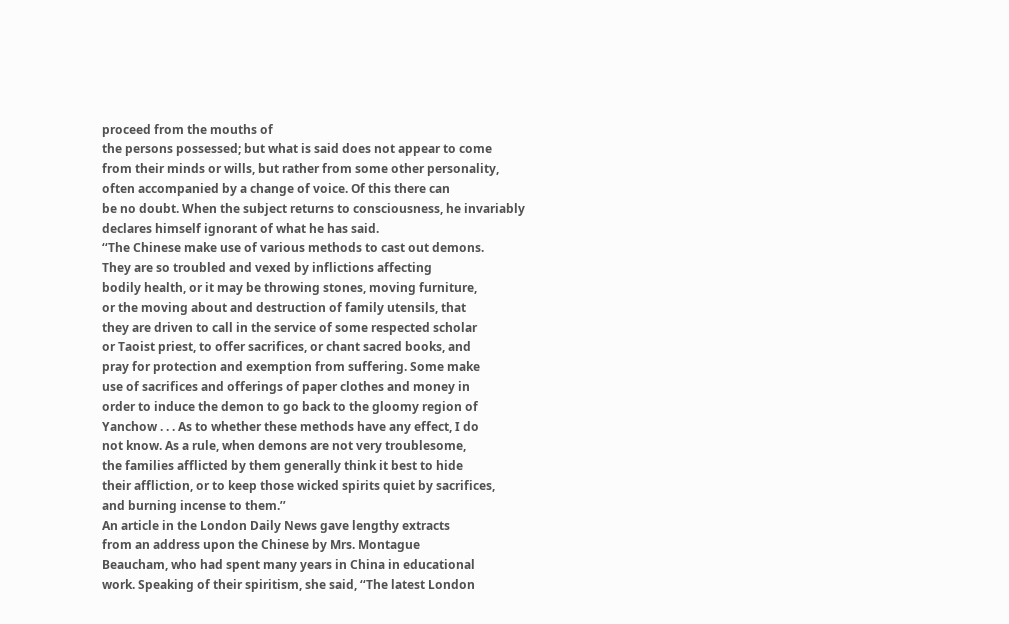proceed from the mouths of
the persons possessed; but what is said does not appear to come
from their minds or wills, but rather from some other personality,
often accompanied by a change of voice. Of this there can
be no doubt. When the subject returns to consciousness, he invariably
declares himself ignorant of what he has said.
‘‘The Chinese make use of various methods to cast out demons.
They are so troubled and vexed by inflictions affecting
bodily health, or it may be throwing stones, moving furniture,
or the moving about and destruction of family utensils, that
they are driven to call in the service of some respected scholar
or Taoist priest, to offer sacrifices, or chant sacred books, and
pray for protection and exemption from suffering. Some make
use of sacrifices and offerings of paper clothes and money in
order to induce the demon to go back to the gloomy region of
Yanchow . . . As to whether these methods have any effect, I do
not know. As a rule, when demons are not very troublesome,
the families afflicted by them generally think it best to hide
their affliction, or to keep those wicked spirits quiet by sacrifices,
and burning incense to them.’’
An article in the London Daily News gave lengthy extracts
from an address upon the Chinese by Mrs. Montague
Beaucham, who had spent many years in China in educational
work. Speaking of their spiritism, she said, ‘‘The latest London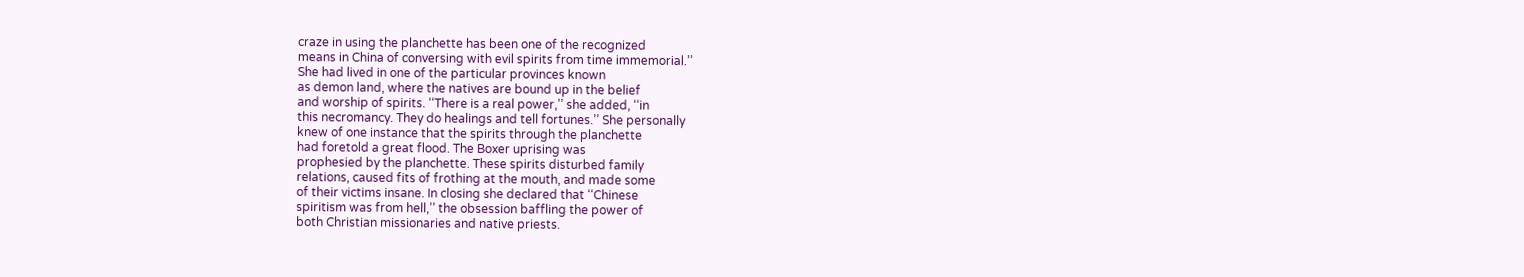craze in using the planchette has been one of the recognized
means in China of conversing with evil spirits from time immemorial.’’
She had lived in one of the particular provinces known
as demon land, where the natives are bound up in the belief
and worship of spirits. ‘‘There is a real power,’’ she added, ‘‘in
this necromancy. They do healings and tell fortunes.’’ She personally
knew of one instance that the spirits through the planchette
had foretold a great flood. The Boxer uprising was
prophesied by the planchette. These spirits disturbed family
relations, caused fits of frothing at the mouth, and made some
of their victims insane. In closing she declared that ‘‘Chinese
spiritism was from hell,’’ the obsession baffling the power of
both Christian missionaries and native priests.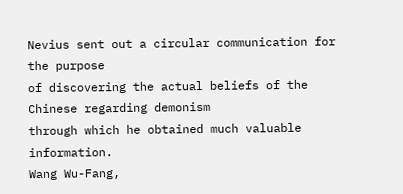Nevius sent out a circular communication for the purpose
of discovering the actual beliefs of the Chinese regarding demonism
through which he obtained much valuable information.
Wang Wu-Fang,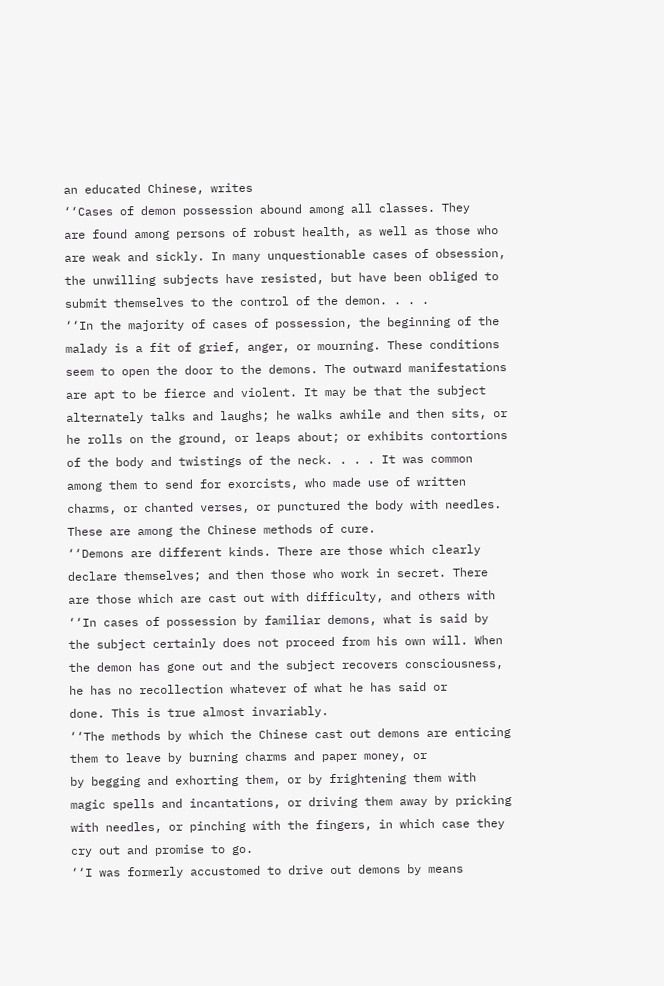an educated Chinese, writes
‘‘Cases of demon possession abound among all classes. They
are found among persons of robust health, as well as those who
are weak and sickly. In many unquestionable cases of obsession,
the unwilling subjects have resisted, but have been obliged to
submit themselves to the control of the demon. . . .
‘‘In the majority of cases of possession, the beginning of the
malady is a fit of grief, anger, or mourning. These conditions
seem to open the door to the demons. The outward manifestations
are apt to be fierce and violent. It may be that the subject
alternately talks and laughs; he walks awhile and then sits, or
he rolls on the ground, or leaps about; or exhibits contortions
of the body and twistings of the neck. . . . It was common
among them to send for exorcists, who made use of written
charms, or chanted verses, or punctured the body with needles.
These are among the Chinese methods of cure.
‘‘Demons are different kinds. There are those which clearly
declare themselves; and then those who work in secret. There
are those which are cast out with difficulty, and others with
‘‘In cases of possession by familiar demons, what is said by
the subject certainly does not proceed from his own will. When
the demon has gone out and the subject recovers consciousness,
he has no recollection whatever of what he has said or
done. This is true almost invariably.
‘‘The methods by which the Chinese cast out demons are enticing
them to leave by burning charms and paper money, or
by begging and exhorting them, or by frightening them with
magic spells and incantations, or driving them away by pricking
with needles, or pinching with the fingers, in which case they
cry out and promise to go.
‘‘I was formerly accustomed to drive out demons by means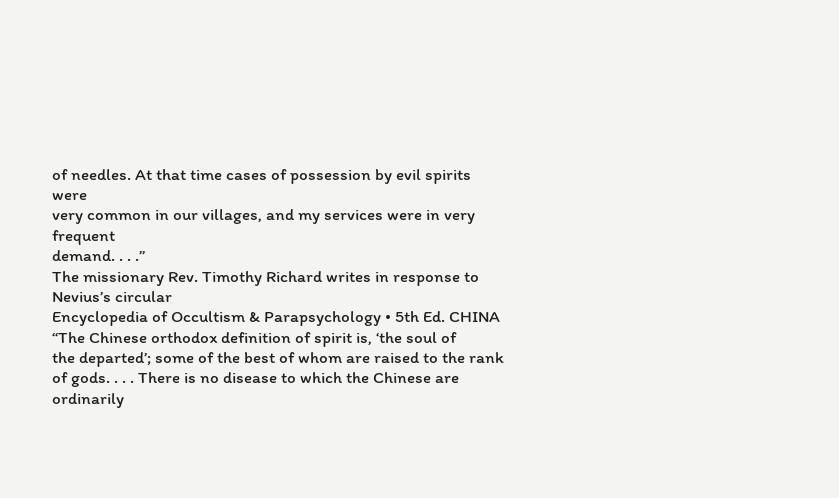of needles. At that time cases of possession by evil spirits were
very common in our villages, and my services were in very frequent
demand. . . .’’
The missionary Rev. Timothy Richard writes in response to
Nevius’s circular
Encyclopedia of Occultism & Parapsychology • 5th Ed. CHINA
‘‘The Chinese orthodox definition of spirit is, ‘the soul of
the departed’; some of the best of whom are raised to the rank
of gods. . . . There is no disease to which the Chinese are ordinarily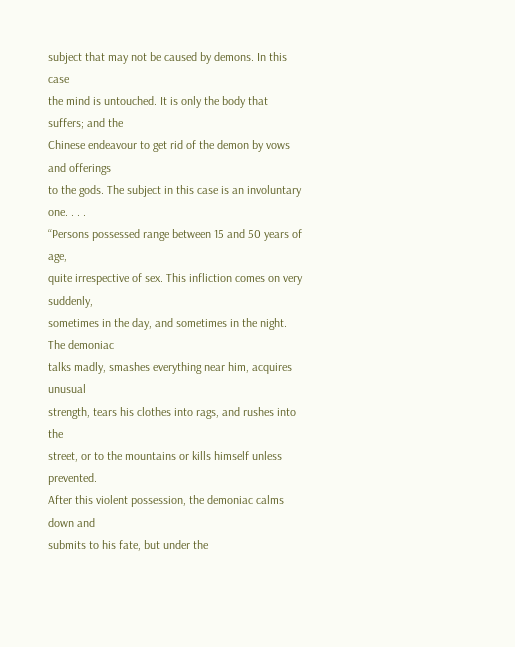subject that may not be caused by demons. In this case
the mind is untouched. It is only the body that suffers; and the
Chinese endeavour to get rid of the demon by vows and offerings
to the gods. The subject in this case is an involuntary
one. . . .
‘‘Persons possessed range between 15 and 50 years of age,
quite irrespective of sex. This infliction comes on very suddenly,
sometimes in the day, and sometimes in the night. The demoniac
talks madly, smashes everything near him, acquires unusual
strength, tears his clothes into rags, and rushes into the
street, or to the mountains or kills himself unless prevented.
After this violent possession, the demoniac calms down and
submits to his fate, but under the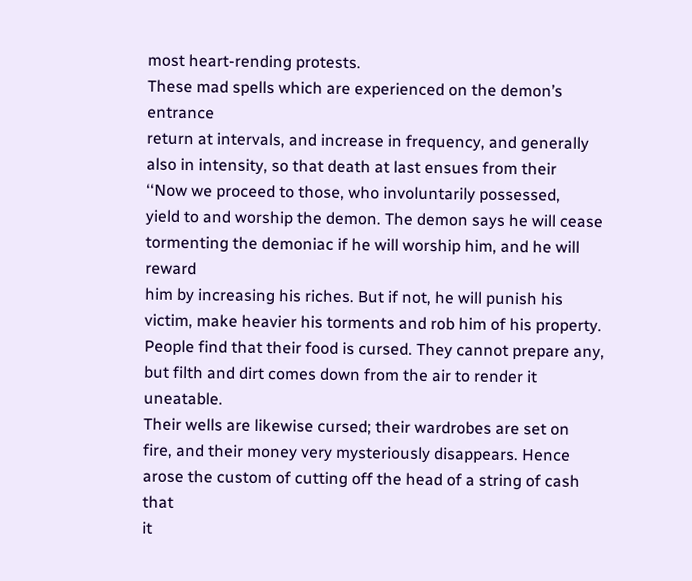most heart-rending protests.
These mad spells which are experienced on the demon’s entrance
return at intervals, and increase in frequency, and generally
also in intensity, so that death at last ensues from their
‘‘Now we proceed to those, who involuntarily possessed,
yield to and worship the demon. The demon says he will cease
tormenting the demoniac if he will worship him, and he will reward
him by increasing his riches. But if not, he will punish his
victim, make heavier his torments and rob him of his property.
People find that their food is cursed. They cannot prepare any,
but filth and dirt comes down from the air to render it uneatable.
Their wells are likewise cursed; their wardrobes are set on
fire, and their money very mysteriously disappears. Hence
arose the custom of cutting off the head of a string of cash that
it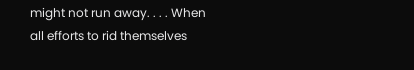might not run away. . . . When all efforts to rid themselves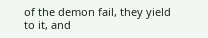of the demon fail, they yield to it, and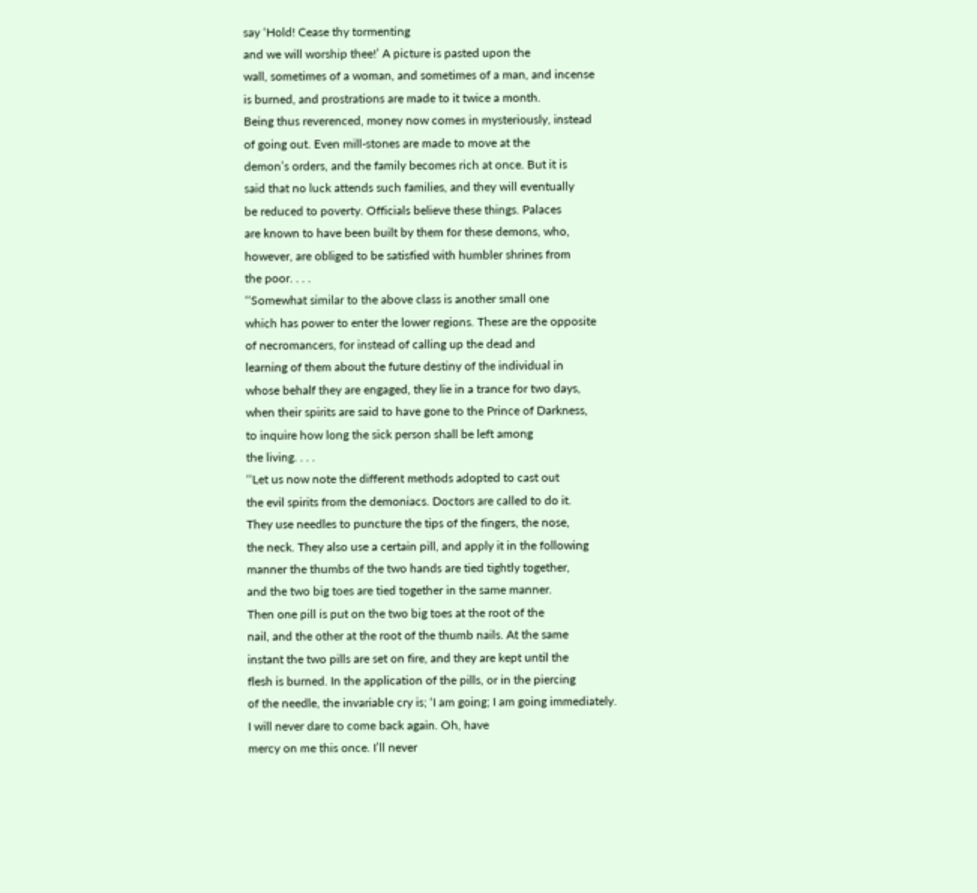say ‘Hold! Cease thy tormenting
and we will worship thee!’ A picture is pasted upon the
wall, sometimes of a woman, and sometimes of a man, and incense
is burned, and prostrations are made to it twice a month.
Being thus reverenced, money now comes in mysteriously, instead
of going out. Even mill-stones are made to move at the
demon’s orders, and the family becomes rich at once. But it is
said that no luck attends such families, and they will eventually
be reduced to poverty. Officials believe these things. Palaces
are known to have been built by them for these demons, who,
however, are obliged to be satisfied with humbler shrines from
the poor. . . .
‘‘Somewhat similar to the above class is another small one
which has power to enter the lower regions. These are the opposite
of necromancers, for instead of calling up the dead and
learning of them about the future destiny of the individual in
whose behalf they are engaged, they lie in a trance for two days,
when their spirits are said to have gone to the Prince of Darkness,
to inquire how long the sick person shall be left among
the living. . . .
‘‘Let us now note the different methods adopted to cast out
the evil spirits from the demoniacs. Doctors are called to do it.
They use needles to puncture the tips of the fingers, the nose,
the neck. They also use a certain pill, and apply it in the following
manner the thumbs of the two hands are tied tightly together,
and the two big toes are tied together in the same manner.
Then one pill is put on the two big toes at the root of the
nail, and the other at the root of the thumb nails. At the same
instant the two pills are set on fire, and they are kept until the
flesh is burned. In the application of the pills, or in the piercing
of the needle, the invariable cry is; ‘I am going; I am going immediately.
I will never dare to come back again. Oh, have
mercy on me this once. I’ll never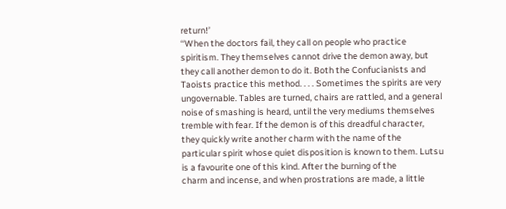return!’
‘‘When the doctors fail, they call on people who practice
spiritism. They themselves cannot drive the demon away, but
they call another demon to do it. Both the Confucianists and
Taoists practice this method. . . . Sometimes the spirits are very
ungovernable. Tables are turned, chairs are rattled, and a general
noise of smashing is heard, until the very mediums themselves
tremble with fear. If the demon is of this dreadful character,
they quickly write another charm with the name of the
particular spirit whose quiet disposition is known to them. Lutsu
is a favourite one of this kind. After the burning of the
charm and incense, and when prostrations are made, a little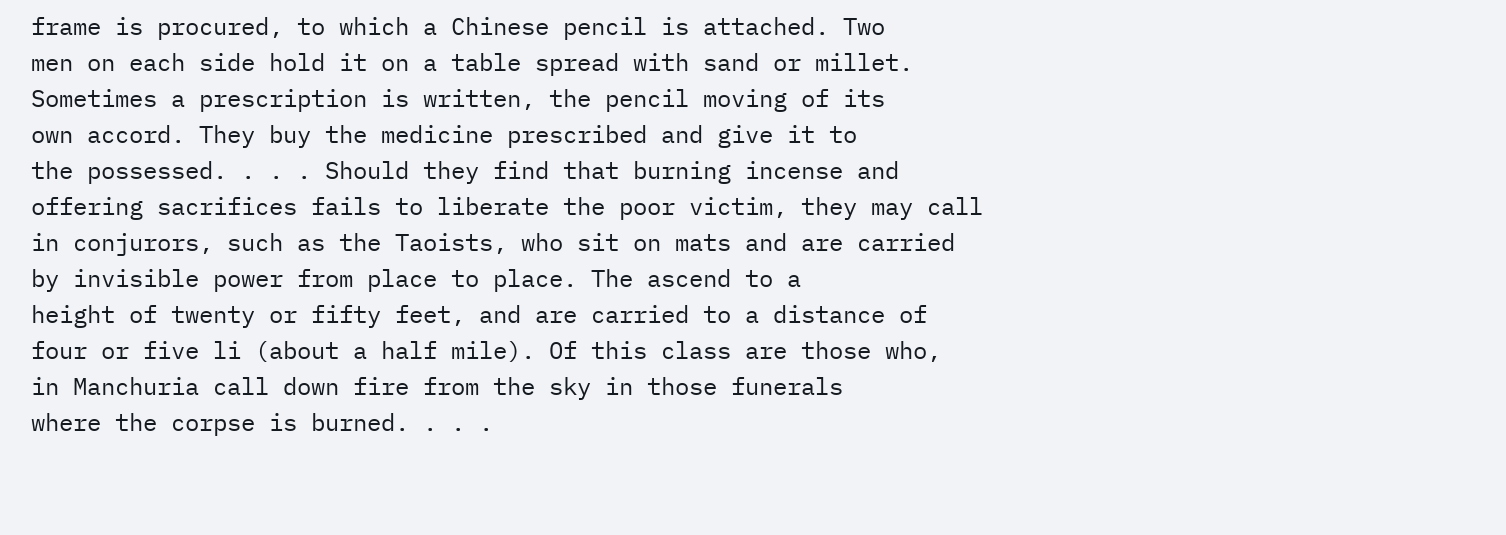frame is procured, to which a Chinese pencil is attached. Two
men on each side hold it on a table spread with sand or millet.
Sometimes a prescription is written, the pencil moving of its
own accord. They buy the medicine prescribed and give it to
the possessed. . . . Should they find that burning incense and
offering sacrifices fails to liberate the poor victim, they may call
in conjurors, such as the Taoists, who sit on mats and are carried
by invisible power from place to place. The ascend to a
height of twenty or fifty feet, and are carried to a distance of
four or five li (about a half mile). Of this class are those who,
in Manchuria call down fire from the sky in those funerals
where the corpse is burned. . . .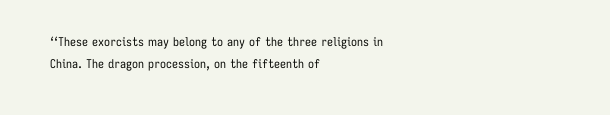‘‘These exorcists may belong to any of the three religions in
China. The dragon procession, on the fifteenth of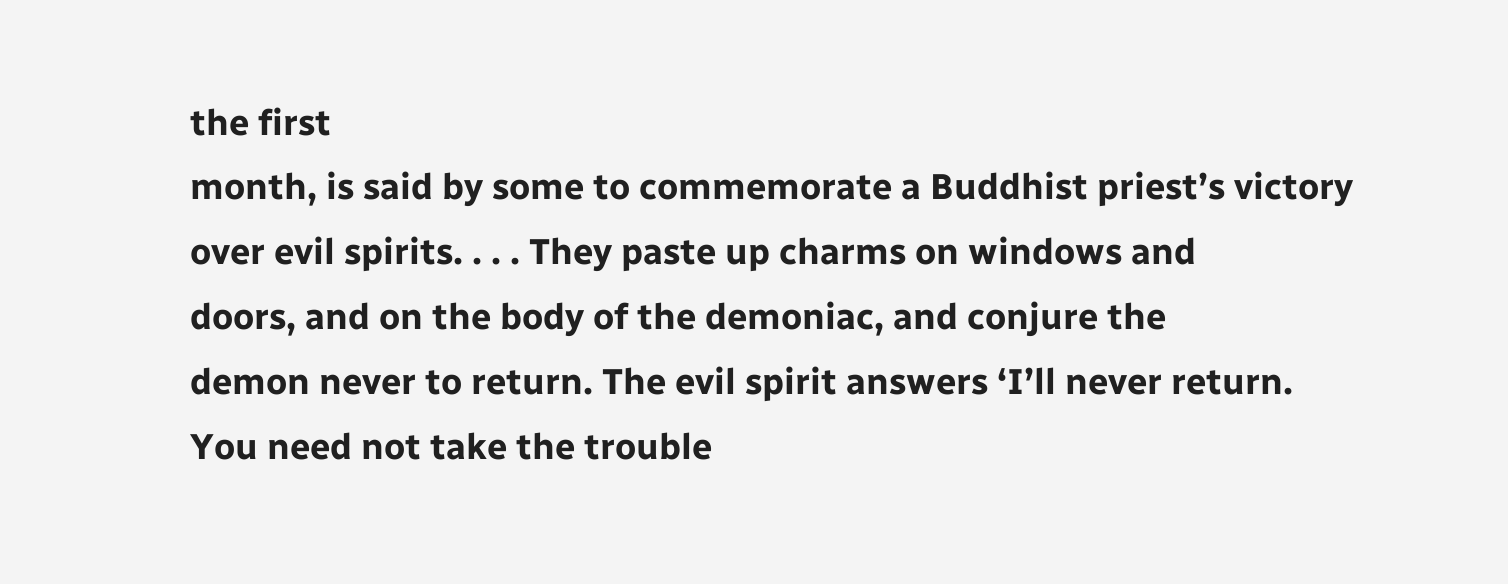the first
month, is said by some to commemorate a Buddhist priest’s victory
over evil spirits. . . . They paste up charms on windows and
doors, and on the body of the demoniac, and conjure the
demon never to return. The evil spirit answers ‘I’ll never return.
You need not take the trouble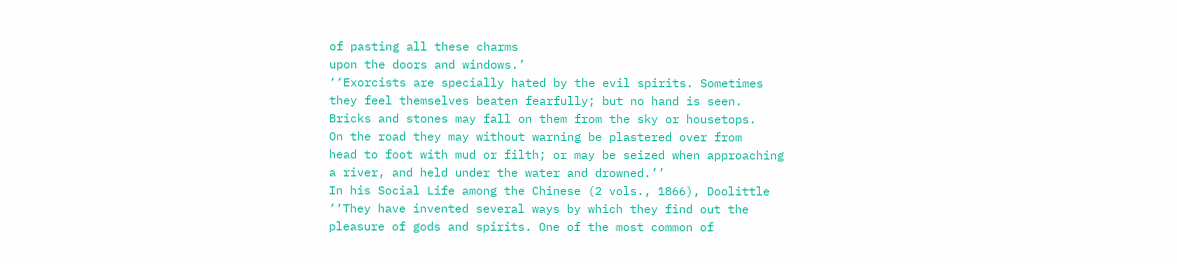of pasting all these charms
upon the doors and windows.’
‘‘Exorcists are specially hated by the evil spirits. Sometimes
they feel themselves beaten fearfully; but no hand is seen.
Bricks and stones may fall on them from the sky or housetops.
On the road they may without warning be plastered over from
head to foot with mud or filth; or may be seized when approaching
a river, and held under the water and drowned.’’
In his Social Life among the Chinese (2 vols., 1866), Doolittle
‘‘They have invented several ways by which they find out the
pleasure of gods and spirits. One of the most common of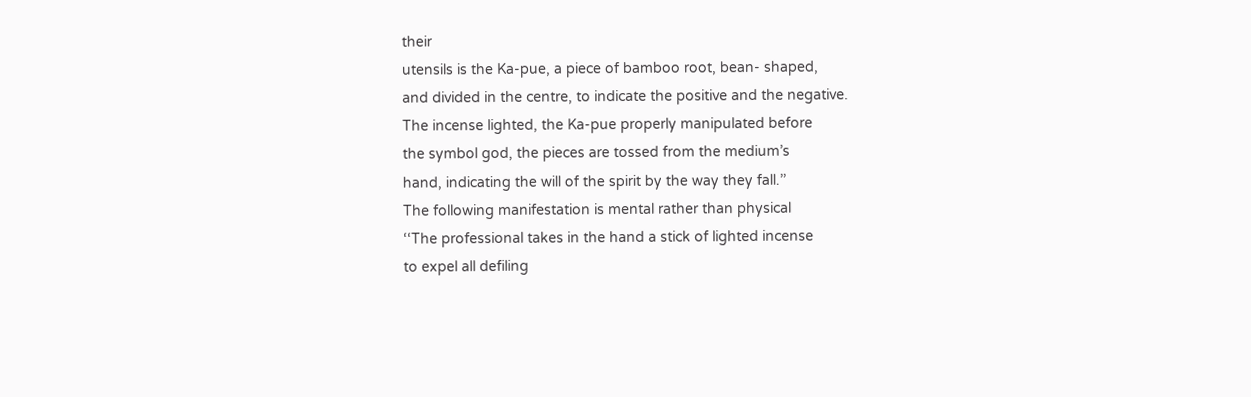their
utensils is the Ka-pue, a piece of bamboo root, bean- shaped,
and divided in the centre, to indicate the positive and the negative.
The incense lighted, the Ka-pue properly manipulated before
the symbol god, the pieces are tossed from the medium’s
hand, indicating the will of the spirit by the way they fall.’’
The following manifestation is mental rather than physical
‘‘The professional takes in the hand a stick of lighted incense
to expel all defiling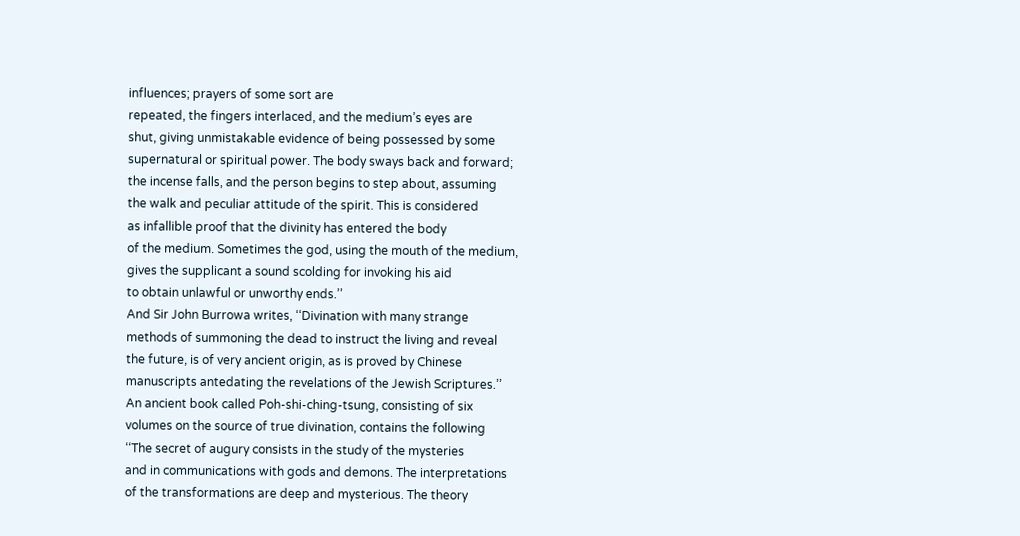influences; prayers of some sort are
repeated, the fingers interlaced, and the medium’s eyes are
shut, giving unmistakable evidence of being possessed by some
supernatural or spiritual power. The body sways back and forward;
the incense falls, and the person begins to step about, assuming
the walk and peculiar attitude of the spirit. This is considered
as infallible proof that the divinity has entered the body
of the medium. Sometimes the god, using the mouth of the medium,
gives the supplicant a sound scolding for invoking his aid
to obtain unlawful or unworthy ends.’’
And Sir John Burrowa writes, ‘‘Divination with many strange
methods of summoning the dead to instruct the living and reveal
the future, is of very ancient origin, as is proved by Chinese
manuscripts antedating the revelations of the Jewish Scriptures.’’
An ancient book called Poh-shi-ching-tsung, consisting of six
volumes on the source of true divination, contains the following
‘‘The secret of augury consists in the study of the mysteries
and in communications with gods and demons. The interpretations
of the transformations are deep and mysterious. The theory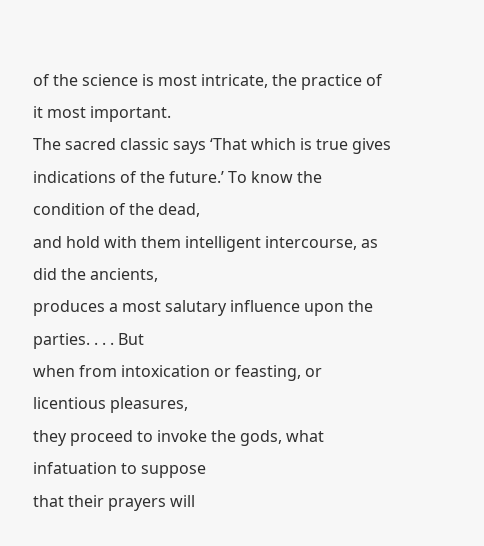of the science is most intricate, the practice of it most important.
The sacred classic says ‘That which is true gives
indications of the future.’ To know the condition of the dead,
and hold with them intelligent intercourse, as did the ancients,
produces a most salutary influence upon the parties. . . . But
when from intoxication or feasting, or licentious pleasures,
they proceed to invoke the gods, what infatuation to suppose
that their prayers will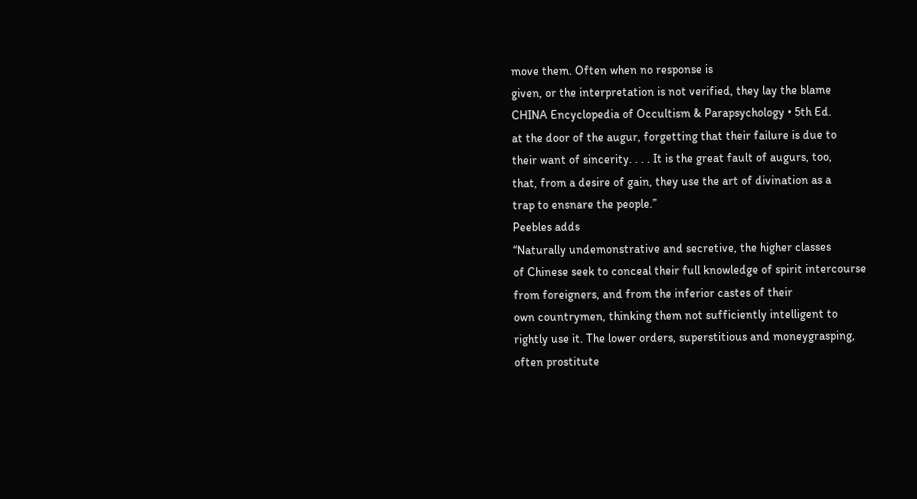move them. Often when no response is
given, or the interpretation is not verified, they lay the blame
CHINA Encyclopedia of Occultism & Parapsychology • 5th Ed.
at the door of the augur, forgetting that their failure is due to
their want of sincerity. . . . It is the great fault of augurs, too,
that, from a desire of gain, they use the art of divination as a
trap to ensnare the people.’’
Peebles adds
‘‘Naturally undemonstrative and secretive, the higher classes
of Chinese seek to conceal their full knowledge of spirit intercourse
from foreigners, and from the inferior castes of their
own countrymen, thinking them not sufficiently intelligent to
rightly use it. The lower orders, superstitious and moneygrasping,
often prostitute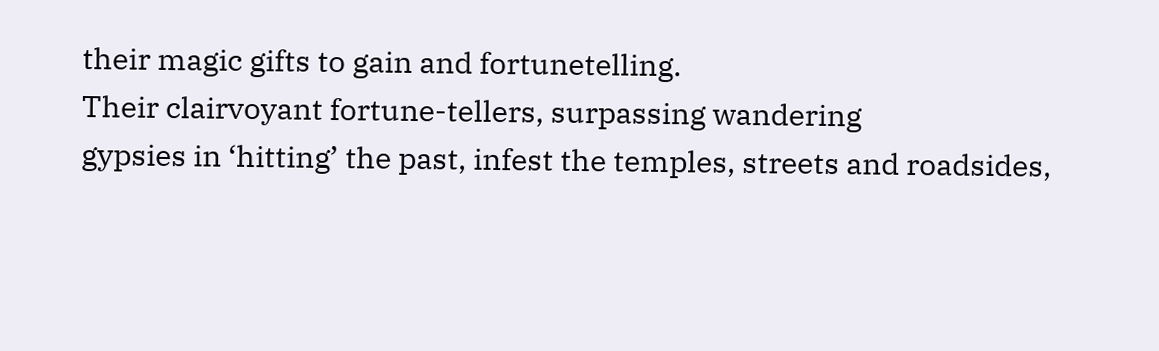their magic gifts to gain and fortunetelling.
Their clairvoyant fortune-tellers, surpassing wandering
gypsies in ‘hitting’ the past, infest the temples, streets and roadsides,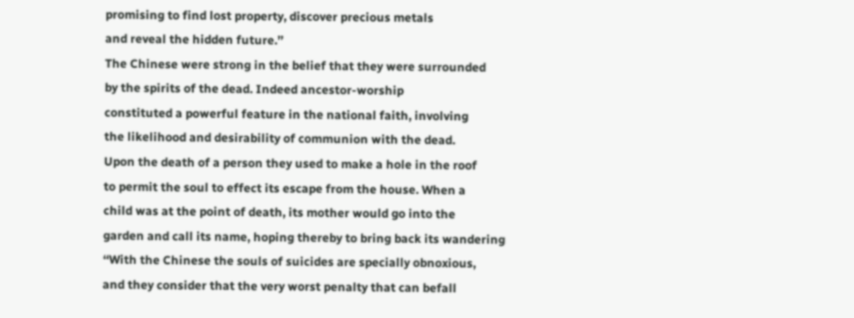promising to find lost property, discover precious metals
and reveal the hidden future.’’
The Chinese were strong in the belief that they were surrounded
by the spirits of the dead. Indeed ancestor-worship
constituted a powerful feature in the national faith, involving
the likelihood and desirability of communion with the dead.
Upon the death of a person they used to make a hole in the roof
to permit the soul to effect its escape from the house. When a
child was at the point of death, its mother would go into the
garden and call its name, hoping thereby to bring back its wandering
‘‘With the Chinese the souls of suicides are specially obnoxious,
and they consider that the very worst penalty that can befall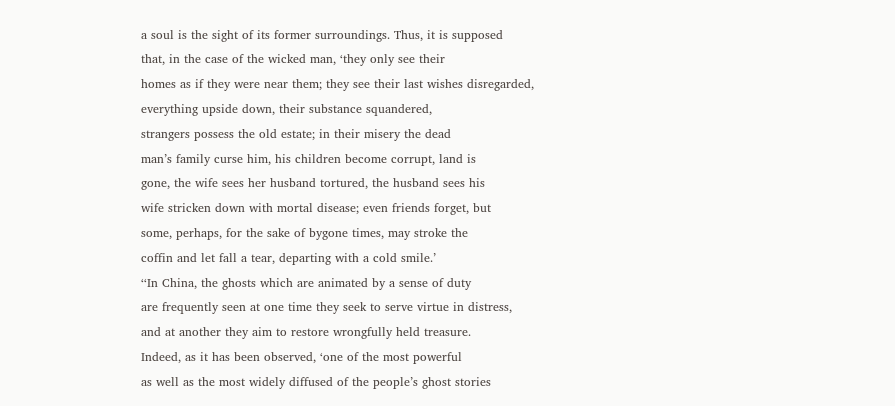a soul is the sight of its former surroundings. Thus, it is supposed
that, in the case of the wicked man, ‘they only see their
homes as if they were near them; they see their last wishes disregarded,
everything upside down, their substance squandered,
strangers possess the old estate; in their misery the dead
man’s family curse him, his children become corrupt, land is
gone, the wife sees her husband tortured, the husband sees his
wife stricken down with mortal disease; even friends forget, but
some, perhaps, for the sake of bygone times, may stroke the
coffin and let fall a tear, departing with a cold smile.’
‘‘In China, the ghosts which are animated by a sense of duty
are frequently seen at one time they seek to serve virtue in distress,
and at another they aim to restore wrongfully held treasure.
Indeed, as it has been observed, ‘one of the most powerful
as well as the most widely diffused of the people’s ghost stories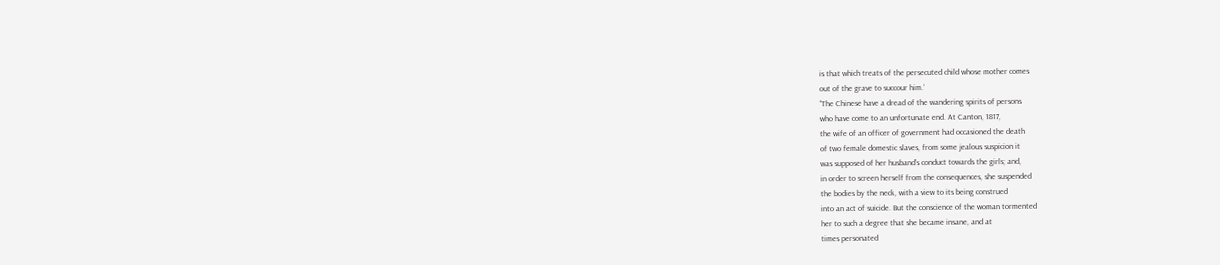is that which treats of the persecuted child whose mother comes
out of the grave to succour him.’
‘‘The Chinese have a dread of the wandering spirits of persons
who have come to an unfortunate end. At Canton, 1817,
the wife of an officer of government had occasioned the death
of two female domestic slaves, from some jealous suspicion it
was supposed of her husband’s conduct towards the girls; and,
in order to screen herself from the consequences, she suspended
the bodies by the neck, with a view to its being construed
into an act of suicide. But the conscience of the woman tormented
her to such a degree that she became insane, and at
times personated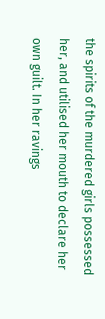the spirits of the murdered girls possessed
her, and utilised her mouth to declare her own guilt. In her ravings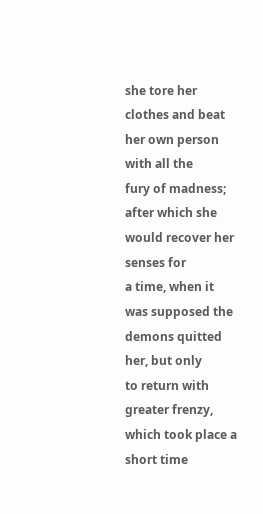she tore her clothes and beat her own person with all the
fury of madness; after which she would recover her senses for
a time, when it was supposed the demons quitted her, but only
to return with greater frenzy, which took place a short time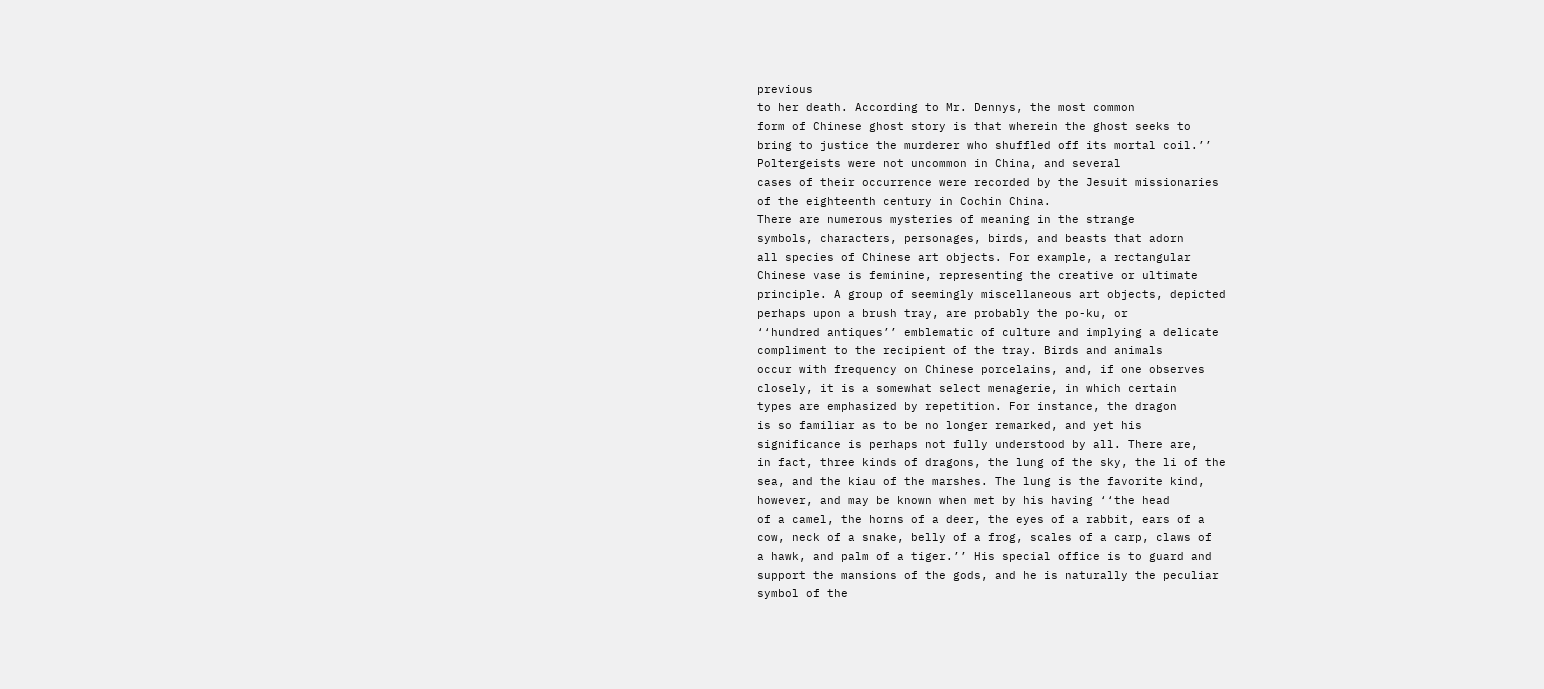previous
to her death. According to Mr. Dennys, the most common
form of Chinese ghost story is that wherein the ghost seeks to
bring to justice the murderer who shuffled off its mortal coil.’’
Poltergeists were not uncommon in China, and several
cases of their occurrence were recorded by the Jesuit missionaries
of the eighteenth century in Cochin China.
There are numerous mysteries of meaning in the strange
symbols, characters, personages, birds, and beasts that adorn
all species of Chinese art objects. For example, a rectangular
Chinese vase is feminine, representing the creative or ultimate
principle. A group of seemingly miscellaneous art objects, depicted
perhaps upon a brush tray, are probably the po-ku, or
‘‘hundred antiques’’ emblematic of culture and implying a delicate
compliment to the recipient of the tray. Birds and animals
occur with frequency on Chinese porcelains, and, if one observes
closely, it is a somewhat select menagerie, in which certain
types are emphasized by repetition. For instance, the dragon
is so familiar as to be no longer remarked, and yet his
significance is perhaps not fully understood by all. There are,
in fact, three kinds of dragons, the lung of the sky, the li of the
sea, and the kiau of the marshes. The lung is the favorite kind,
however, and may be known when met by his having ‘‘the head
of a camel, the horns of a deer, the eyes of a rabbit, ears of a
cow, neck of a snake, belly of a frog, scales of a carp, claws of
a hawk, and palm of a tiger.’’ His special office is to guard and
support the mansions of the gods, and he is naturally the peculiar
symbol of the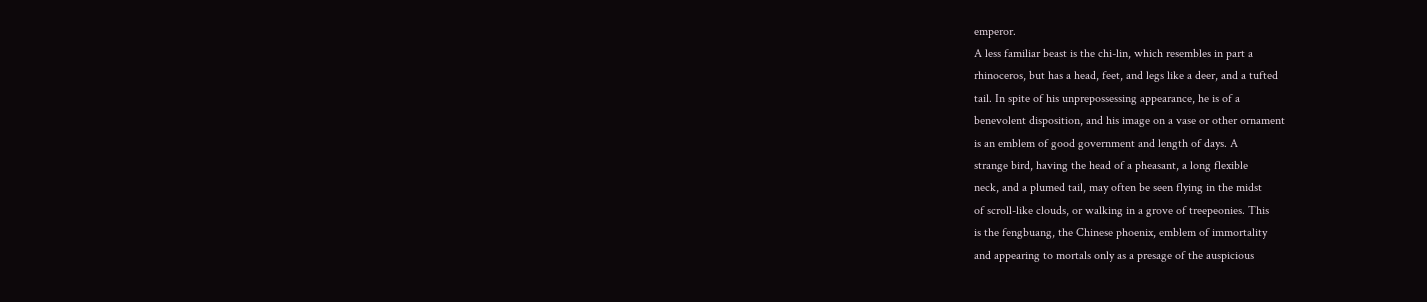emperor.
A less familiar beast is the chi-lin, which resembles in part a
rhinoceros, but has a head, feet, and legs like a deer, and a tufted
tail. In spite of his unprepossessing appearance, he is of a
benevolent disposition, and his image on a vase or other ornament
is an emblem of good government and length of days. A
strange bird, having the head of a pheasant, a long flexible
neck, and a plumed tail, may often be seen flying in the midst
of scroll-like clouds, or walking in a grove of treepeonies. This
is the fengbuang, the Chinese phoenix, emblem of immortality
and appearing to mortals only as a presage of the auspicious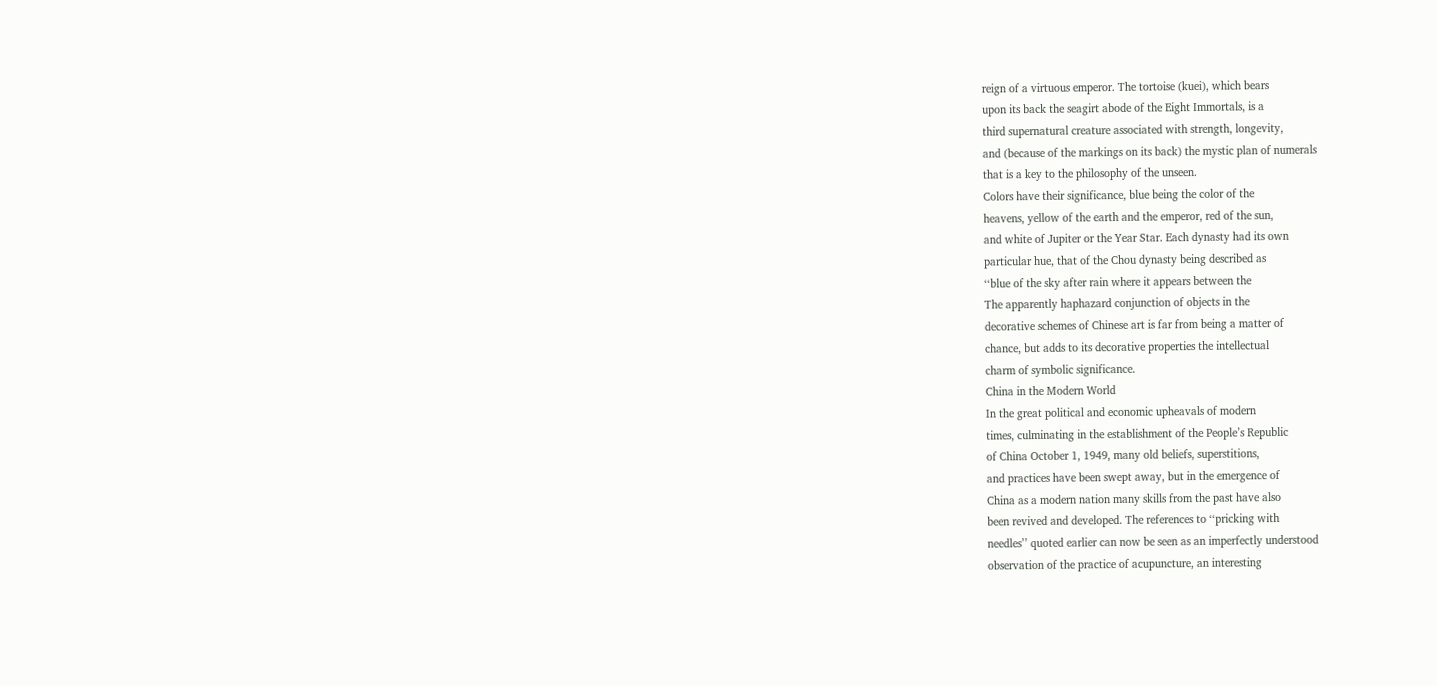reign of a virtuous emperor. The tortoise (kuei), which bears
upon its back the seagirt abode of the Eight Immortals, is a
third supernatural creature associated with strength, longevity,
and (because of the markings on its back) the mystic plan of numerals
that is a key to the philosophy of the unseen.
Colors have their significance, blue being the color of the
heavens, yellow of the earth and the emperor, red of the sun,
and white of Jupiter or the Year Star. Each dynasty had its own
particular hue, that of the Chou dynasty being described as
‘‘blue of the sky after rain where it appears between the
The apparently haphazard conjunction of objects in the
decorative schemes of Chinese art is far from being a matter of
chance, but adds to its decorative properties the intellectual
charm of symbolic significance.
China in the Modern World
In the great political and economic upheavals of modern
times, culminating in the establishment of the People’s Republic
of China October 1, 1949, many old beliefs, superstitions,
and practices have been swept away, but in the emergence of
China as a modern nation many skills from the past have also
been revived and developed. The references to ‘‘pricking with
needles’’ quoted earlier can now be seen as an imperfectly understood
observation of the practice of acupuncture, an interesting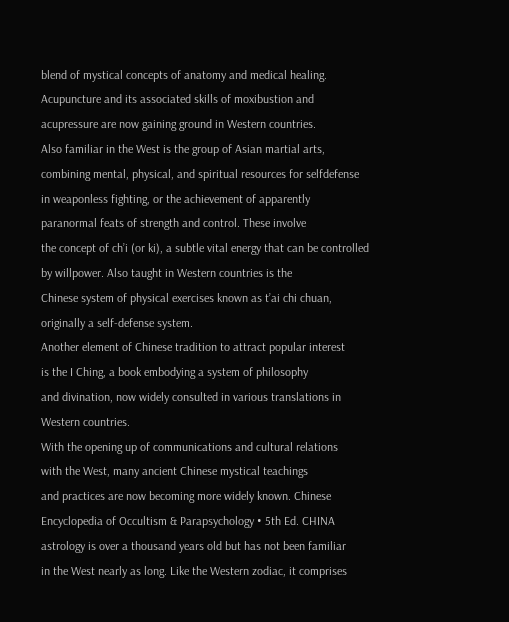blend of mystical concepts of anatomy and medical healing.
Acupuncture and its associated skills of moxibustion and
acupressure are now gaining ground in Western countries.
Also familiar in the West is the group of Asian martial arts,
combining mental, physical, and spiritual resources for selfdefense
in weaponless fighting, or the achievement of apparently
paranormal feats of strength and control. These involve
the concept of ch’i (or ki), a subtle vital energy that can be controlled
by willpower. Also taught in Western countries is the
Chinese system of physical exercises known as t’ai chi chuan,
originally a self-defense system.
Another element of Chinese tradition to attract popular interest
is the I Ching, a book embodying a system of philosophy
and divination, now widely consulted in various translations in
Western countries.
With the opening up of communications and cultural relations
with the West, many ancient Chinese mystical teachings
and practices are now becoming more widely known. Chinese
Encyclopedia of Occultism & Parapsychology • 5th Ed. CHINA
astrology is over a thousand years old but has not been familiar
in the West nearly as long. Like the Western zodiac, it comprises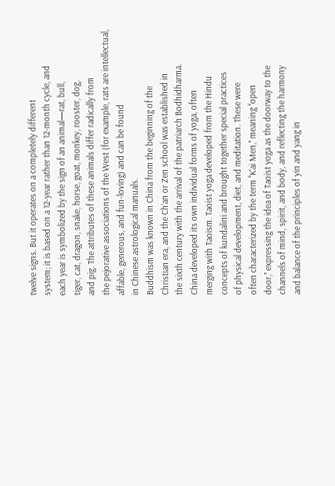twelve signs. But it operates on a completely different
system; it is based on a 12-year rather than 12-month cycle, and
each year is symbolized by the sign of an animal—rat, bull,
tiger, cat, dragon, snake, horse, goat, monkey, rooster, dog,
and pig. The attributes of these animals differ radically from
the pejorative associations of the West (for example, rats are intellectual,
affable, generous, and fun-loving) and can be found
in Chinese astrological manuals.
Buddhism was known in China from the beginning of the
Christian era, and the Ch’an or Zen school was established in
the sixth century with the arrival of the patriarch Bodhidharma.
China developed its own individual forms of yoga, often
merging with Taoism. Taoist yoga developed from the Hindu
concepts of kundalini and brought together special practices
of physical development, diet, and meditation. These were
often characterized by the term ‘‘K’ai Men,’’ meaning ‘‘open
door,’’ expressing the idea of Taoist yoga as the doorway to the
channels of mind, spirit, and body, and reflecting the harmony
and balance of the principles of yin and yang in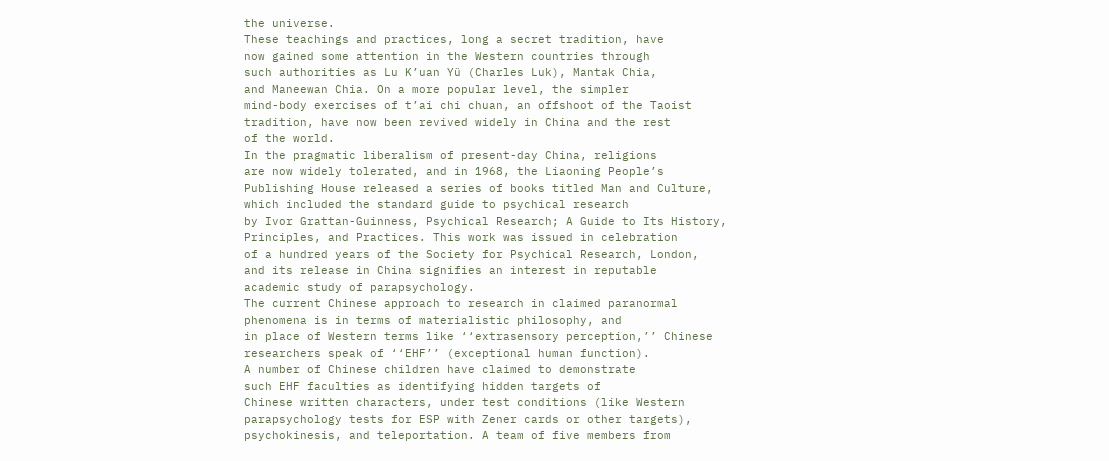the universe.
These teachings and practices, long a secret tradition, have
now gained some attention in the Western countries through
such authorities as Lu K’uan Yü (Charles Luk), Mantak Chia,
and Maneewan Chia. On a more popular level, the simpler
mind-body exercises of t’ai chi chuan, an offshoot of the Taoist
tradition, have now been revived widely in China and the rest
of the world.
In the pragmatic liberalism of present-day China, religions
are now widely tolerated, and in 1968, the Liaoning People’s
Publishing House released a series of books titled Man and Culture,
which included the standard guide to psychical research
by Ivor Grattan-Guinness, Psychical Research; A Guide to Its History,
Principles, and Practices. This work was issued in celebration
of a hundred years of the Society for Psychical Research, London,
and its release in China signifies an interest in reputable
academic study of parapsychology.
The current Chinese approach to research in claimed paranormal
phenomena is in terms of materialistic philosophy, and
in place of Western terms like ‘‘extrasensory perception,’’ Chinese
researchers speak of ‘‘EHF’’ (exceptional human function).
A number of Chinese children have claimed to demonstrate
such EHF faculties as identifying hidden targets of
Chinese written characters, under test conditions (like Western
parapsychology tests for ESP with Zener cards or other targets),
psychokinesis, and teleportation. A team of five members from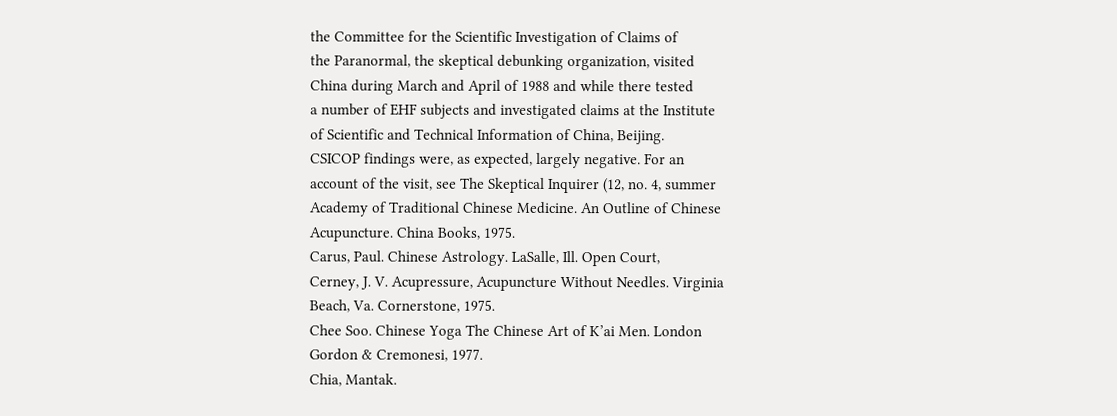the Committee for the Scientific Investigation of Claims of
the Paranormal, the skeptical debunking organization, visited
China during March and April of 1988 and while there tested
a number of EHF subjects and investigated claims at the Institute
of Scientific and Technical Information of China, Beijing.
CSICOP findings were, as expected, largely negative. For an
account of the visit, see The Skeptical Inquirer (12, no. 4, summer
Academy of Traditional Chinese Medicine. An Outline of Chinese
Acupuncture. China Books, 1975.
Carus, Paul. Chinese Astrology. LaSalle, Ill. Open Court,
Cerney, J. V. Acupressure, Acupuncture Without Needles. Virginia
Beach, Va. Cornerstone, 1975.
Chee Soo. Chinese Yoga The Chinese Art of K’ai Men. London
Gordon & Cremonesi, 1977.
Chia, Mantak.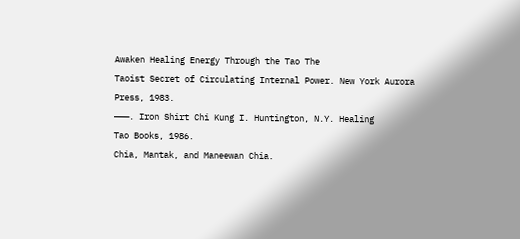Awaken Healing Energy Through the Tao The
Taoist Secret of Circulating Internal Power. New York Aurora
Press, 1983.
———. Iron Shirt Chi Kung I. Huntington, N.Y. Healing
Tao Books, 1986.
Chia, Mantak, and Maneewan Chia.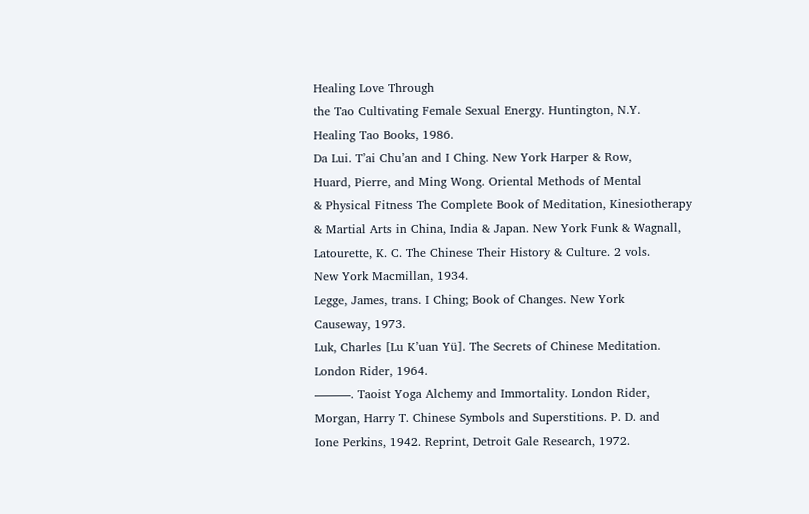Healing Love Through
the Tao Cultivating Female Sexual Energy. Huntington, N.Y.
Healing Tao Books, 1986.
Da Lui. T’ai Chu’an and I Ching. New York Harper & Row,
Huard, Pierre, and Ming Wong. Oriental Methods of Mental
& Physical Fitness The Complete Book of Meditation, Kinesiotherapy
& Martial Arts in China, India & Japan. New York Funk & Wagnall,
Latourette, K. C. The Chinese Their History & Culture. 2 vols.
New York Macmillan, 1934.
Legge, James, trans. I Ching; Book of Changes. New York
Causeway, 1973.
Luk, Charles [Lu K’uan Yü]. The Secrets of Chinese Meditation.
London Rider, 1964.
———. Taoist Yoga Alchemy and Immortality. London Rider,
Morgan, Harry T. Chinese Symbols and Superstitions. P. D. and
Ione Perkins, 1942. Reprint, Detroit Gale Research, 1972.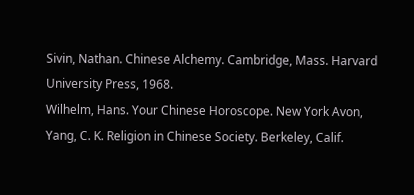Sivin, Nathan. Chinese Alchemy. Cambridge, Mass. Harvard
University Press, 1968.
Wilhelm, Hans. Your Chinese Horoscope. New York Avon,
Yang, C. K. Religion in Chinese Society. Berkeley, Calif.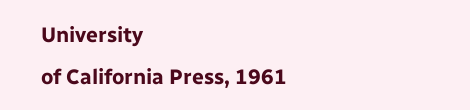University
of California Press, 1961